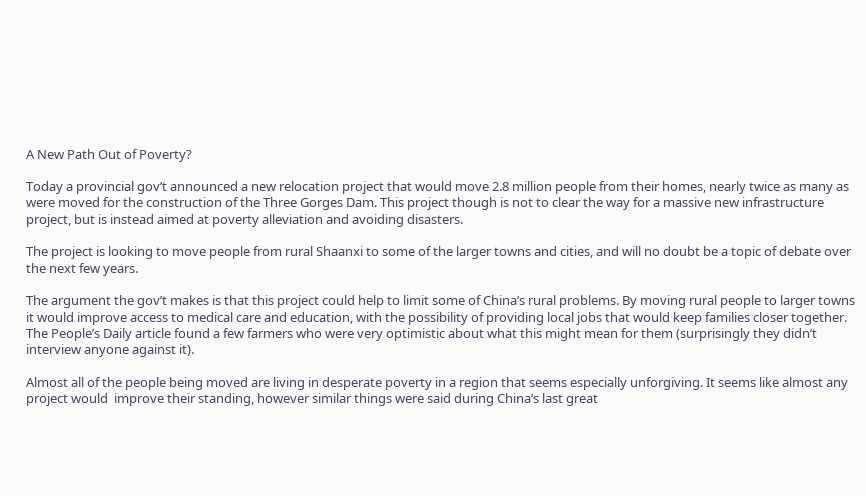A New Path Out of Poverty?

Today a provincial gov’t announced a new relocation project that would move 2.8 million people from their homes, nearly twice as many as were moved for the construction of the Three Gorges Dam. This project though is not to clear the way for a massive new infrastructure project, but is instead aimed at poverty alleviation and avoiding disasters.

The project is looking to move people from rural Shaanxi to some of the larger towns and cities, and will no doubt be a topic of debate over the next few years.

The argument the gov’t makes is that this project could help to limit some of China’s rural problems. By moving rural people to larger towns it would improve access to medical care and education, with the possibility of providing local jobs that would keep families closer together. The People’s Daily article found a few farmers who were very optimistic about what this might mean for them (surprisingly they didn’t interview anyone against it).

Almost all of the people being moved are living in desperate poverty in a region that seems especially unforgiving. It seems like almost any project would  improve their standing, however similar things were said during China’s last great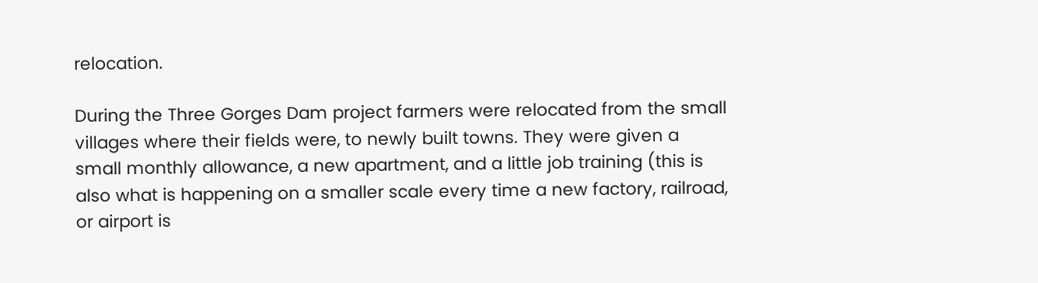relocation.

During the Three Gorges Dam project farmers were relocated from the small villages where their fields were, to newly built towns. They were given a small monthly allowance, a new apartment, and a little job training (this is also what is happening on a smaller scale every time a new factory, railroad, or airport is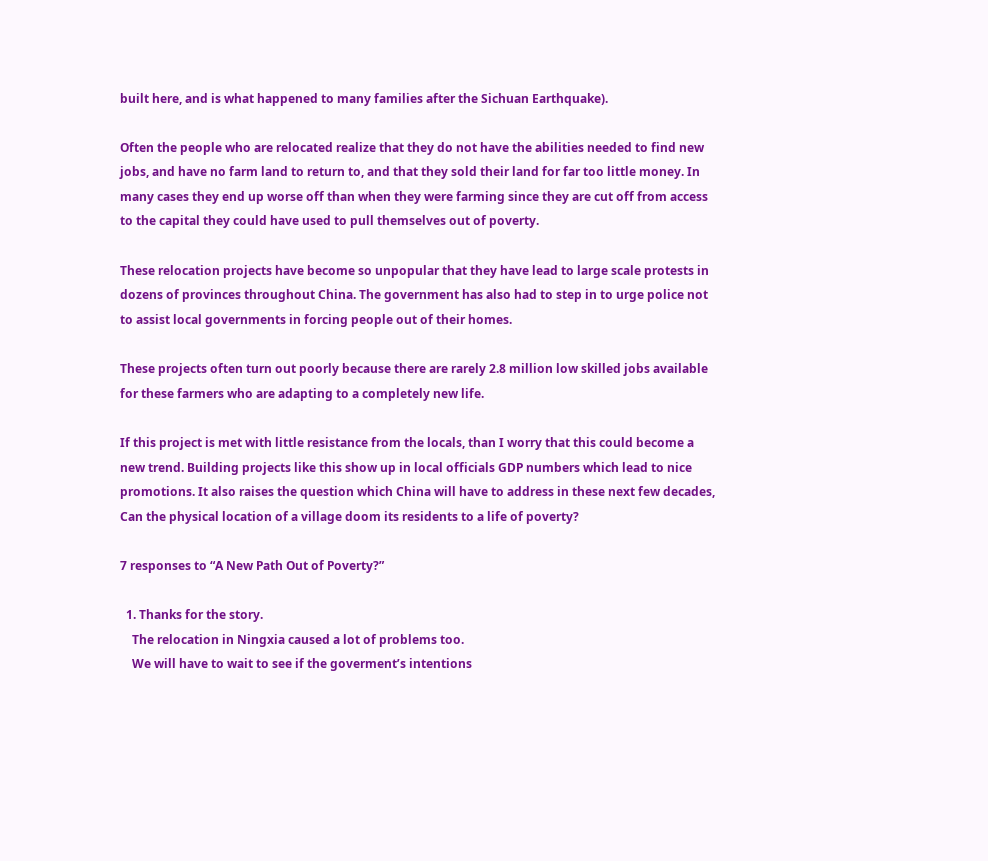built here, and is what happened to many families after the Sichuan Earthquake).

Often the people who are relocated realize that they do not have the abilities needed to find new jobs, and have no farm land to return to, and that they sold their land for far too little money. In many cases they end up worse off than when they were farming since they are cut off from access to the capital they could have used to pull themselves out of poverty.

These relocation projects have become so unpopular that they have lead to large scale protests in dozens of provinces throughout China. The government has also had to step in to urge police not to assist local governments in forcing people out of their homes.

These projects often turn out poorly because there are rarely 2.8 million low skilled jobs available for these farmers who are adapting to a completely new life.

If this project is met with little resistance from the locals, than I worry that this could become a new trend. Building projects like this show up in local officials GDP numbers which lead to nice promotions. It also raises the question which China will have to address in these next few decades, Can the physical location of a village doom its residents to a life of poverty?

7 responses to “A New Path Out of Poverty?”

  1. Thanks for the story.
    The relocation in Ningxia caused a lot of problems too.
    We will have to wait to see if the goverment’s intentions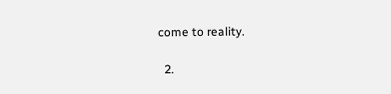come to reality.

  2.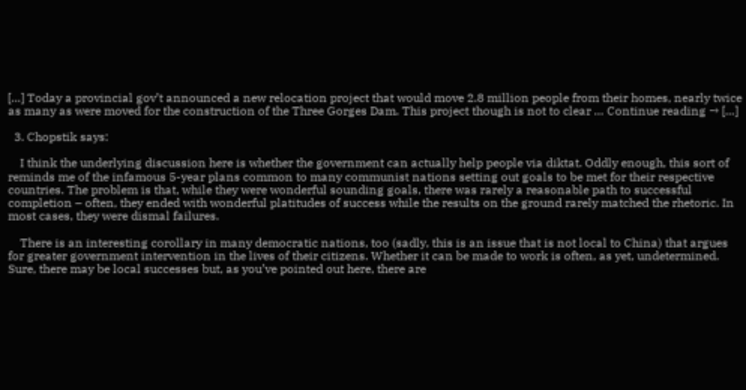[…] Today a provincial gov’t announced a new relocation project that would move 2.8 million people from their homes, nearly twice as many as were moved for the construction of the Three Gorges Dam. This project though is not to clear … Continue reading → […]

  3. Chopstik says:

    I think the underlying discussion here is whether the government can actually help people via diktat. Oddly enough, this sort of reminds me of the infamous 5-year plans common to many communist nations setting out goals to be met for their respective countries. The problem is that, while they were wonderful sounding goals, there was rarely a reasonable path to successful completion – often, they ended with wonderful platitudes of success while the results on the ground rarely matched the rhetoric. In most cases, they were dismal failures.

    There is an interesting corollary in many democratic nations, too (sadly, this is an issue that is not local to China) that argues for greater government intervention in the lives of their citizens. Whether it can be made to work is often, as yet, undetermined. Sure, there may be local successes but, as you’ve pointed out here, there are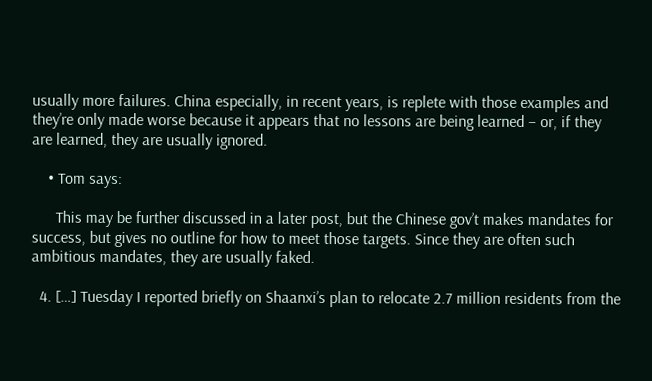usually more failures. China especially, in recent years, is replete with those examples and they’re only made worse because it appears that no lessons are being learned – or, if they are learned, they are usually ignored.

    • Tom says:

      This may be further discussed in a later post, but the Chinese gov’t makes mandates for success, but gives no outline for how to meet those targets. Since they are often such ambitious mandates, they are usually faked.

  4. […] Tuesday I reported briefly on Shaanxi’s plan to relocate 2.7 million residents from the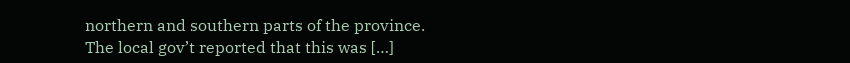northern and southern parts of the province. The local gov’t reported that this was […]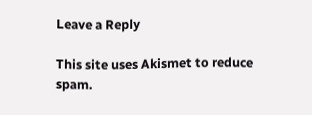Leave a Reply

This site uses Akismet to reduce spam.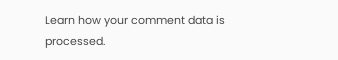Learn how your comment data is processed.